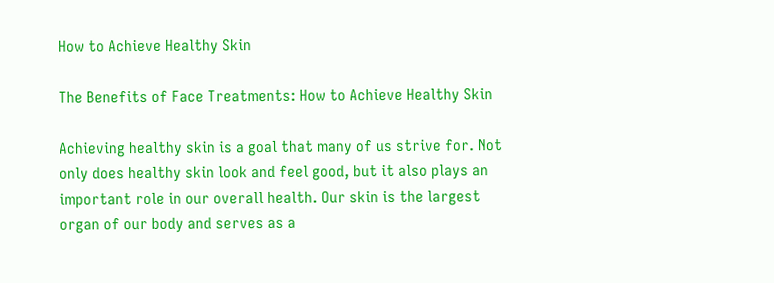How to Achieve Healthy Skin

The Benefits of Face Treatments: How to Achieve Healthy Skin

Achieving healthy skin is a goal that many of us strive for. Not only does healthy skin look and feel good, but it also plays an important role in our overall health. Our skin is the largest organ of our body and serves as a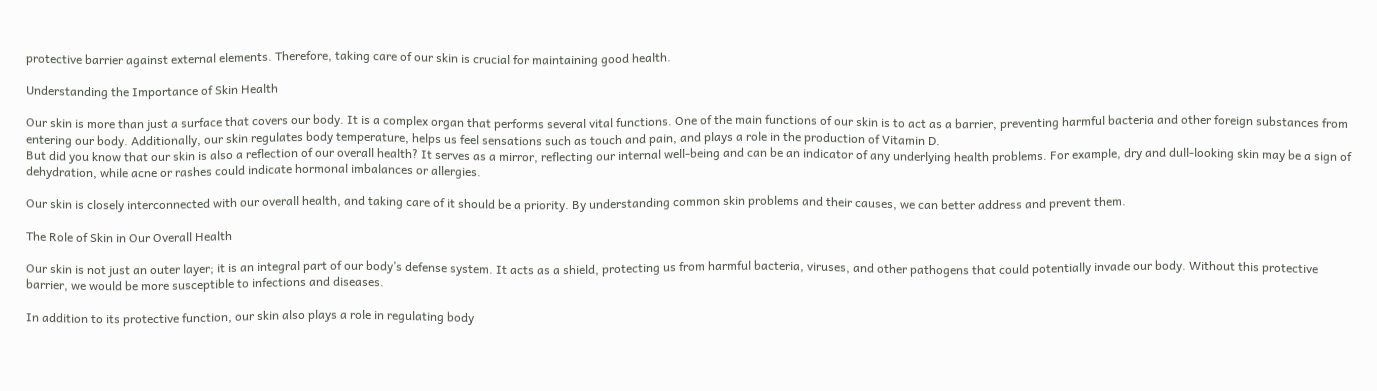protective barrier against external elements. Therefore, taking care of our skin is crucial for maintaining good health.

Understanding the Importance of Skin Health

Our skin is more than just a surface that covers our body. It is a complex organ that performs several vital functions. One of the main functions of our skin is to act as a barrier, preventing harmful bacteria and other foreign substances from entering our body. Additionally, our skin regulates body temperature, helps us feel sensations such as touch and pain, and plays a role in the production of Vitamin D.
But did you know that our skin is also a reflection of our overall health? It serves as a mirror, reflecting our internal well-being and can be an indicator of any underlying health problems. For example, dry and dull-looking skin may be a sign of dehydration, while acne or rashes could indicate hormonal imbalances or allergies.

Our skin is closely interconnected with our overall health, and taking care of it should be a priority. By understanding common skin problems and their causes, we can better address and prevent them.

The Role of Skin in Our Overall Health

Our skin is not just an outer layer; it is an integral part of our body’s defense system. It acts as a shield, protecting us from harmful bacteria, viruses, and other pathogens that could potentially invade our body. Without this protective barrier, we would be more susceptible to infections and diseases.

In addition to its protective function, our skin also plays a role in regulating body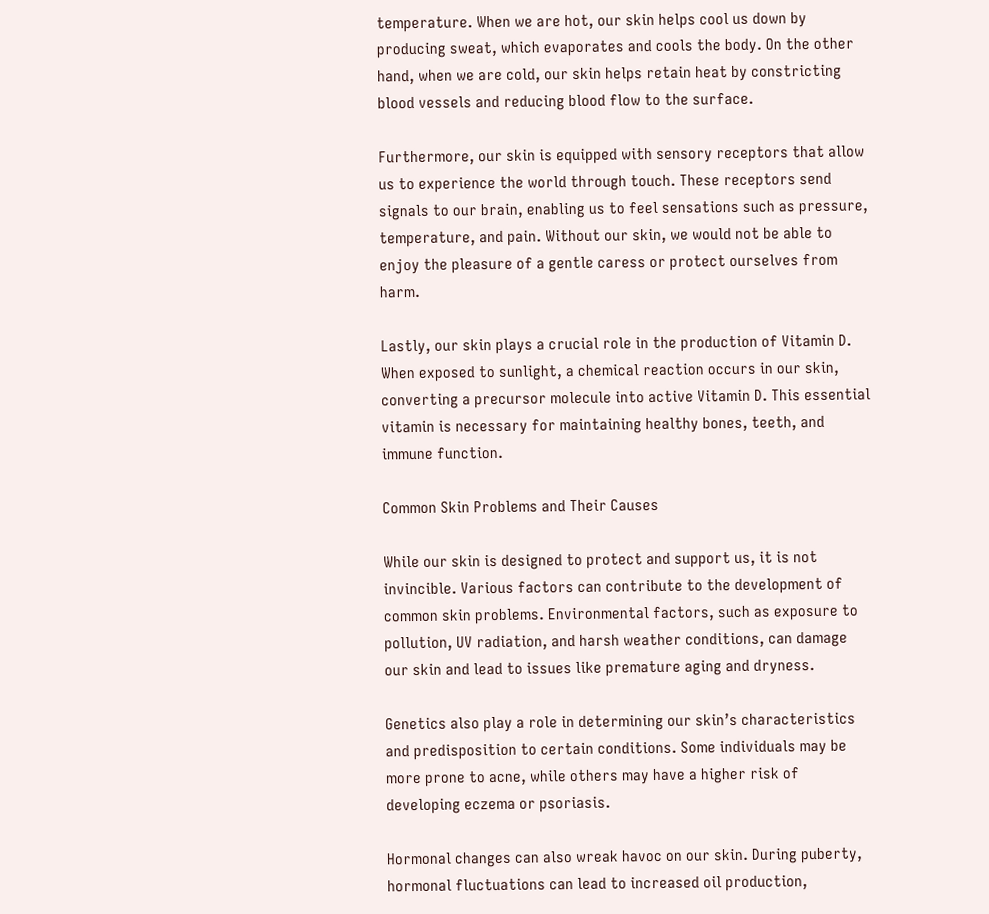temperature. When we are hot, our skin helps cool us down by producing sweat, which evaporates and cools the body. On the other hand, when we are cold, our skin helps retain heat by constricting blood vessels and reducing blood flow to the surface.

Furthermore, our skin is equipped with sensory receptors that allow us to experience the world through touch. These receptors send signals to our brain, enabling us to feel sensations such as pressure, temperature, and pain. Without our skin, we would not be able to enjoy the pleasure of a gentle caress or protect ourselves from harm.

Lastly, our skin plays a crucial role in the production of Vitamin D. When exposed to sunlight, a chemical reaction occurs in our skin, converting a precursor molecule into active Vitamin D. This essential vitamin is necessary for maintaining healthy bones, teeth, and immune function.

Common Skin Problems and Their Causes

While our skin is designed to protect and support us, it is not invincible. Various factors can contribute to the development of common skin problems. Environmental factors, such as exposure to pollution, UV radiation, and harsh weather conditions, can damage our skin and lead to issues like premature aging and dryness.

Genetics also play a role in determining our skin’s characteristics and predisposition to certain conditions. Some individuals may be more prone to acne, while others may have a higher risk of developing eczema or psoriasis.

Hormonal changes can also wreak havoc on our skin. During puberty, hormonal fluctuations can lead to increased oil production,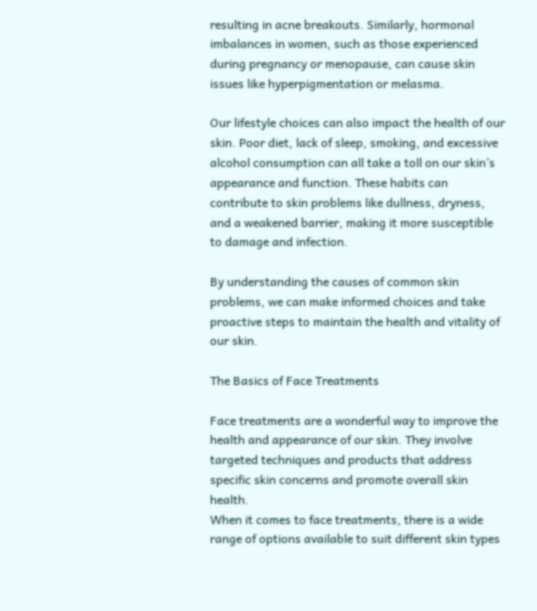resulting in acne breakouts. Similarly, hormonal imbalances in women, such as those experienced during pregnancy or menopause, can cause skin issues like hyperpigmentation or melasma.

Our lifestyle choices can also impact the health of our skin. Poor diet, lack of sleep, smoking, and excessive alcohol consumption can all take a toll on our skin’s appearance and function. These habits can contribute to skin problems like dullness, dryness, and a weakened barrier, making it more susceptible to damage and infection.

By understanding the causes of common skin problems, we can make informed choices and take proactive steps to maintain the health and vitality of our skin.

The Basics of Face Treatments

Face treatments are a wonderful way to improve the health and appearance of our skin. They involve targeted techniques and products that address specific skin concerns and promote overall skin health.
When it comes to face treatments, there is a wide range of options available to suit different skin types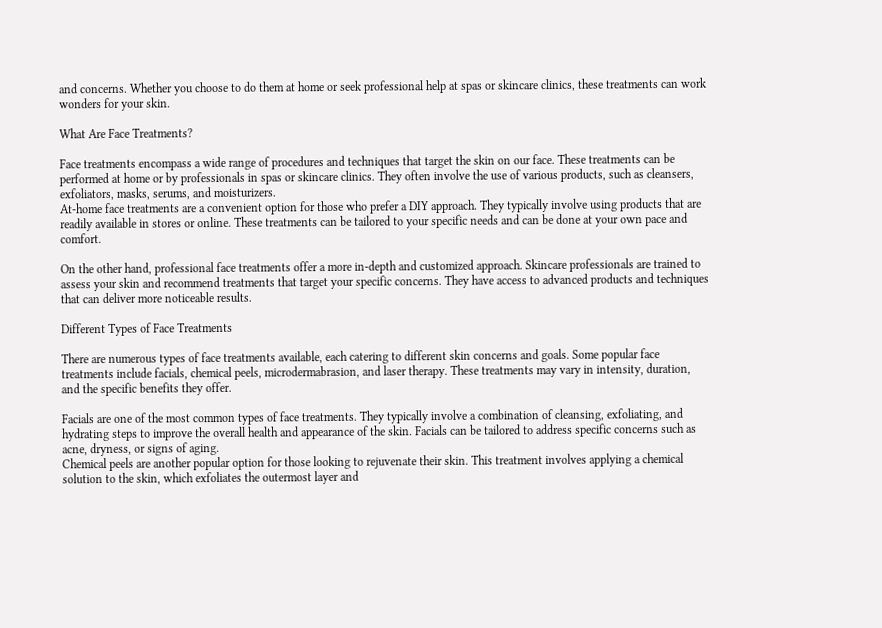and concerns. Whether you choose to do them at home or seek professional help at spas or skincare clinics, these treatments can work wonders for your skin.

What Are Face Treatments?

Face treatments encompass a wide range of procedures and techniques that target the skin on our face. These treatments can be performed at home or by professionals in spas or skincare clinics. They often involve the use of various products, such as cleansers, exfoliators, masks, serums, and moisturizers.
At-home face treatments are a convenient option for those who prefer a DIY approach. They typically involve using products that are readily available in stores or online. These treatments can be tailored to your specific needs and can be done at your own pace and comfort.

On the other hand, professional face treatments offer a more in-depth and customized approach. Skincare professionals are trained to assess your skin and recommend treatments that target your specific concerns. They have access to advanced products and techniques that can deliver more noticeable results.

Different Types of Face Treatments

There are numerous types of face treatments available, each catering to different skin concerns and goals. Some popular face treatments include facials, chemical peels, microdermabrasion, and laser therapy. These treatments may vary in intensity, duration, and the specific benefits they offer.

Facials are one of the most common types of face treatments. They typically involve a combination of cleansing, exfoliating, and hydrating steps to improve the overall health and appearance of the skin. Facials can be tailored to address specific concerns such as acne, dryness, or signs of aging.
Chemical peels are another popular option for those looking to rejuvenate their skin. This treatment involves applying a chemical solution to the skin, which exfoliates the outermost layer and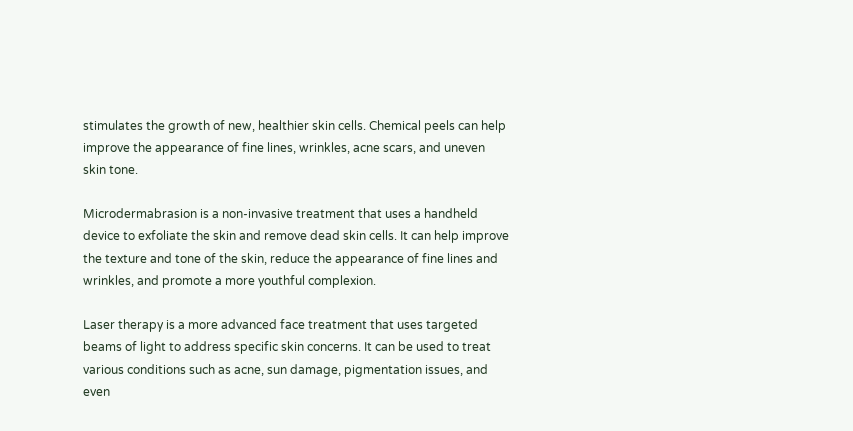stimulates the growth of new, healthier skin cells. Chemical peels can help improve the appearance of fine lines, wrinkles, acne scars, and uneven skin tone.

Microdermabrasion is a non-invasive treatment that uses a handheld device to exfoliate the skin and remove dead skin cells. It can help improve the texture and tone of the skin, reduce the appearance of fine lines and wrinkles, and promote a more youthful complexion.

Laser therapy is a more advanced face treatment that uses targeted beams of light to address specific skin concerns. It can be used to treat various conditions such as acne, sun damage, pigmentation issues, and even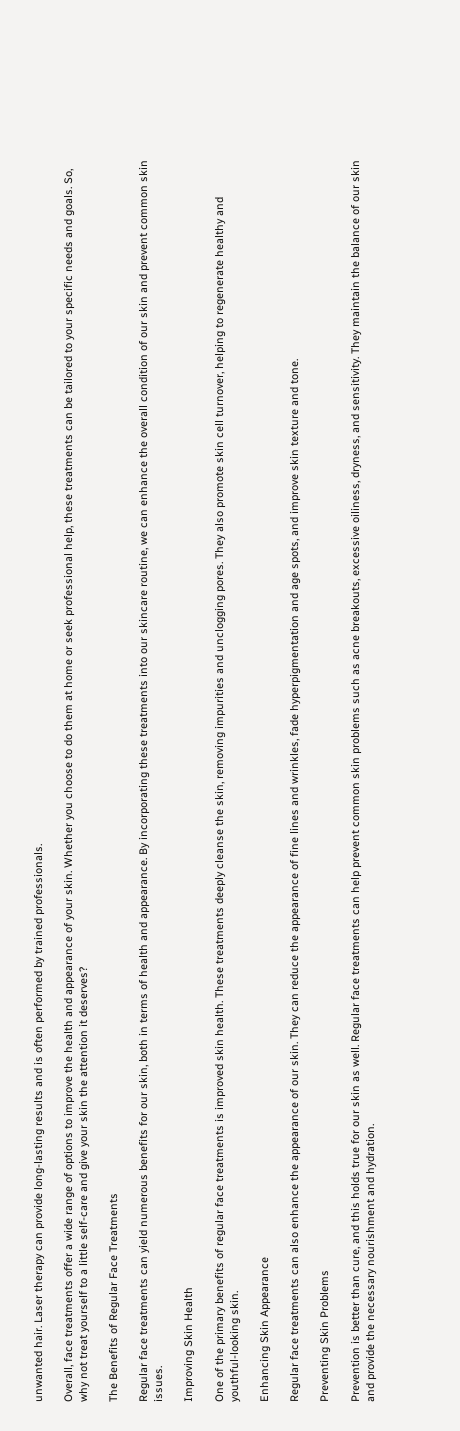unwanted hair. Laser therapy can provide long-lasting results and is often performed by trained professionals.

Overall, face treatments offer a wide range of options to improve the health and appearance of your skin. Whether you choose to do them at home or seek professional help, these treatments can be tailored to your specific needs and goals. So, why not treat yourself to a little self-care and give your skin the attention it deserves?

The Benefits of Regular Face Treatments

Regular face treatments can yield numerous benefits for our skin, both in terms of health and appearance. By incorporating these treatments into our skincare routine, we can enhance the overall condition of our skin and prevent common skin issues.

Improving Skin Health

One of the primary benefits of regular face treatments is improved skin health. These treatments deeply cleanse the skin, removing impurities and unclogging pores. They also promote skin cell turnover, helping to regenerate healthy and youthful-looking skin.

Enhancing Skin Appearance

Regular face treatments can also enhance the appearance of our skin. They can reduce the appearance of fine lines and wrinkles, fade hyperpigmentation and age spots, and improve skin texture and tone.

Preventing Skin Problems

Prevention is better than cure, and this holds true for our skin as well. Regular face treatments can help prevent common skin problems such as acne breakouts, excessive oiliness, dryness, and sensitivity. They maintain the balance of our skin and provide the necessary nourishment and hydration.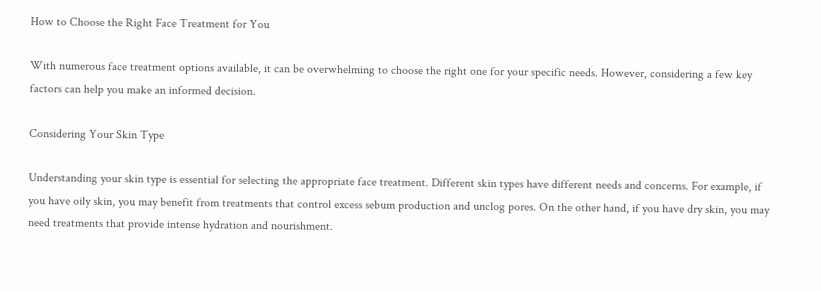How to Choose the Right Face Treatment for You

With numerous face treatment options available, it can be overwhelming to choose the right one for your specific needs. However, considering a few key factors can help you make an informed decision.

Considering Your Skin Type

Understanding your skin type is essential for selecting the appropriate face treatment. Different skin types have different needs and concerns. For example, if you have oily skin, you may benefit from treatments that control excess sebum production and unclog pores. On the other hand, if you have dry skin, you may need treatments that provide intense hydration and nourishment.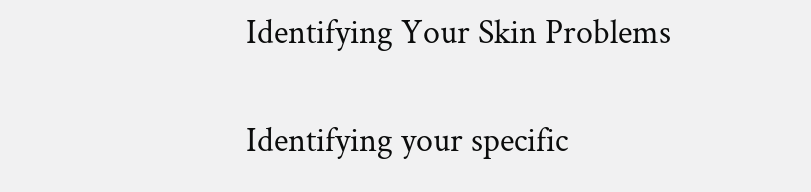Identifying Your Skin Problems

Identifying your specific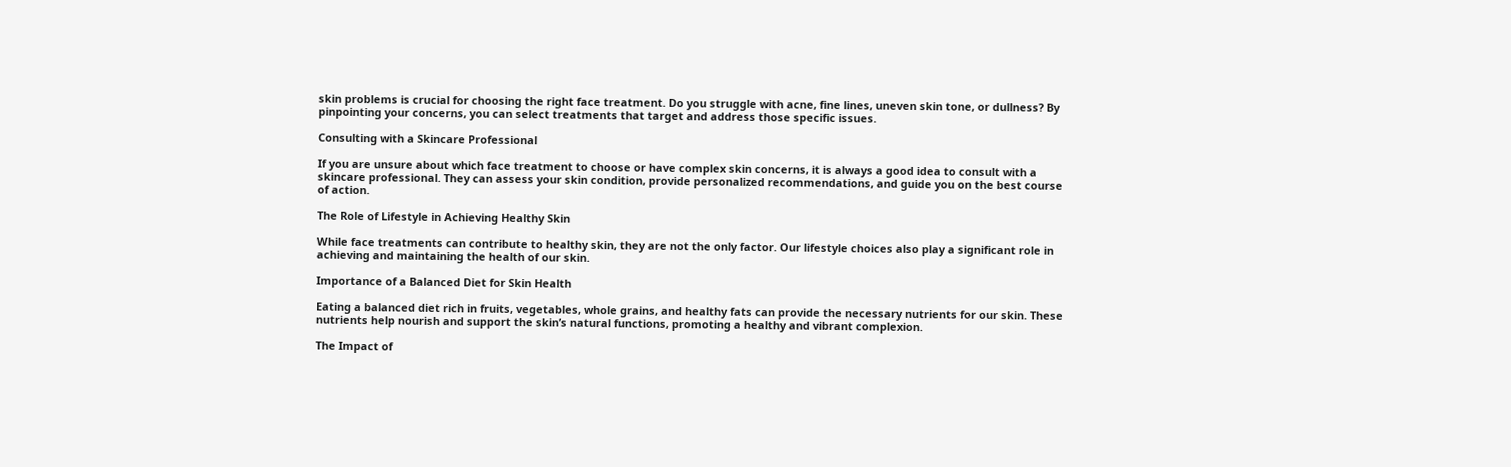skin problems is crucial for choosing the right face treatment. Do you struggle with acne, fine lines, uneven skin tone, or dullness? By pinpointing your concerns, you can select treatments that target and address those specific issues.

Consulting with a Skincare Professional

If you are unsure about which face treatment to choose or have complex skin concerns, it is always a good idea to consult with a skincare professional. They can assess your skin condition, provide personalized recommendations, and guide you on the best course of action.

The Role of Lifestyle in Achieving Healthy Skin

While face treatments can contribute to healthy skin, they are not the only factor. Our lifestyle choices also play a significant role in achieving and maintaining the health of our skin.

Importance of a Balanced Diet for Skin Health

Eating a balanced diet rich in fruits, vegetables, whole grains, and healthy fats can provide the necessary nutrients for our skin. These nutrients help nourish and support the skin’s natural functions, promoting a healthy and vibrant complexion.

The Impact of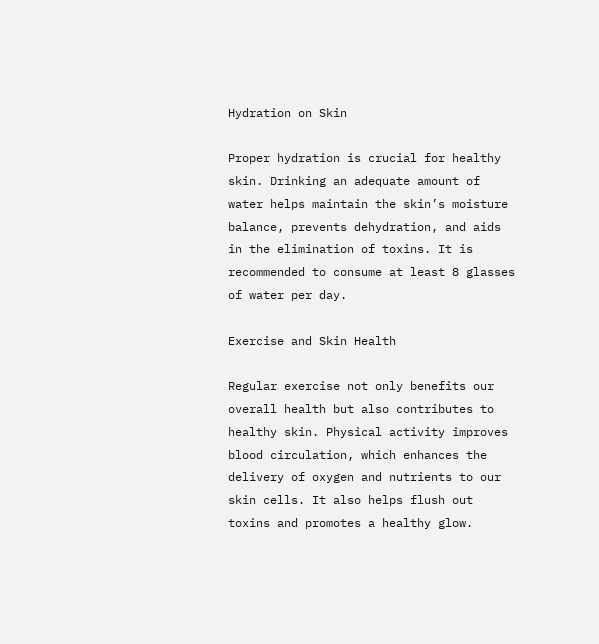Hydration on Skin

Proper hydration is crucial for healthy skin. Drinking an adequate amount of water helps maintain the skin’s moisture balance, prevents dehydration, and aids in the elimination of toxins. It is recommended to consume at least 8 glasses of water per day.

Exercise and Skin Health

Regular exercise not only benefits our overall health but also contributes to healthy skin. Physical activity improves blood circulation, which enhances the delivery of oxygen and nutrients to our skin cells. It also helps flush out toxins and promotes a healthy glow.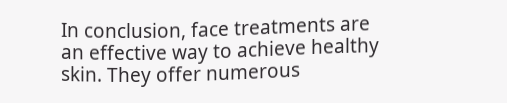In conclusion, face treatments are an effective way to achieve healthy skin. They offer numerous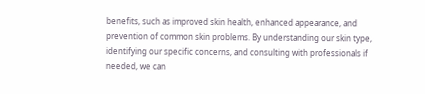benefits, such as improved skin health, enhanced appearance, and prevention of common skin problems. By understanding our skin type, identifying our specific concerns, and consulting with professionals if needed, we can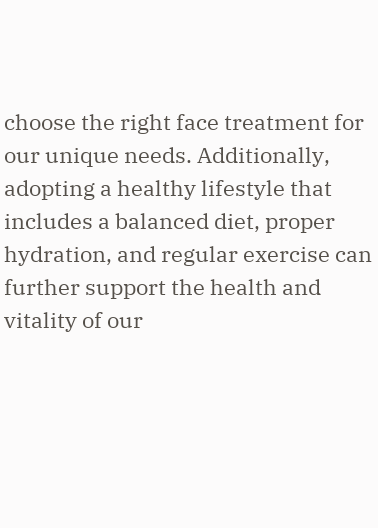choose the right face treatment for our unique needs. Additionally, adopting a healthy lifestyle that includes a balanced diet, proper hydration, and regular exercise can further support the health and vitality of our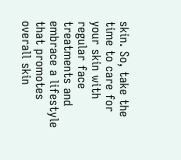skin. So, take the time to care for your skin with regular face treatments and embrace a lifestyle that promotes overall skin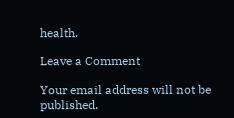health.

Leave a Comment

Your email address will not be published.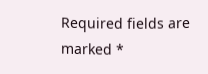Required fields are marked *